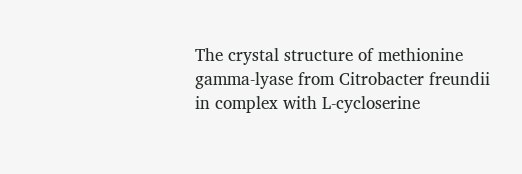The crystal structure of methionine gamma-lyase from Citrobacter freundii in complex with L-cycloserine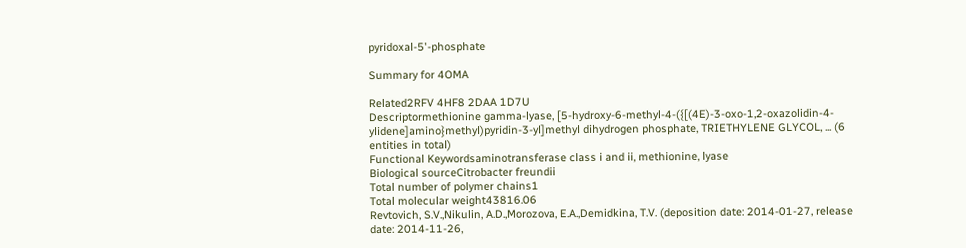pyridoxal-5'-phosphate

Summary for 4OMA

Related2RFV 4HF8 2DAA 1D7U
Descriptormethionine gamma-lyase, [5-hydroxy-6-methyl-4-({[(4E)-3-oxo-1,2-oxazolidin-4-ylidene]amino}methyl)pyridin-3-yl]methyl dihydrogen phosphate, TRIETHYLENE GLYCOL, ... (6 entities in total)
Functional Keywordsaminotransferase class i and ii, methionine, lyase
Biological sourceCitrobacter freundii
Total number of polymer chains1
Total molecular weight43816.06
Revtovich, S.V.,Nikulin, A.D.,Morozova, E.A.,Demidkina, T.V. (deposition date: 2014-01-27, release date: 2014-11-26,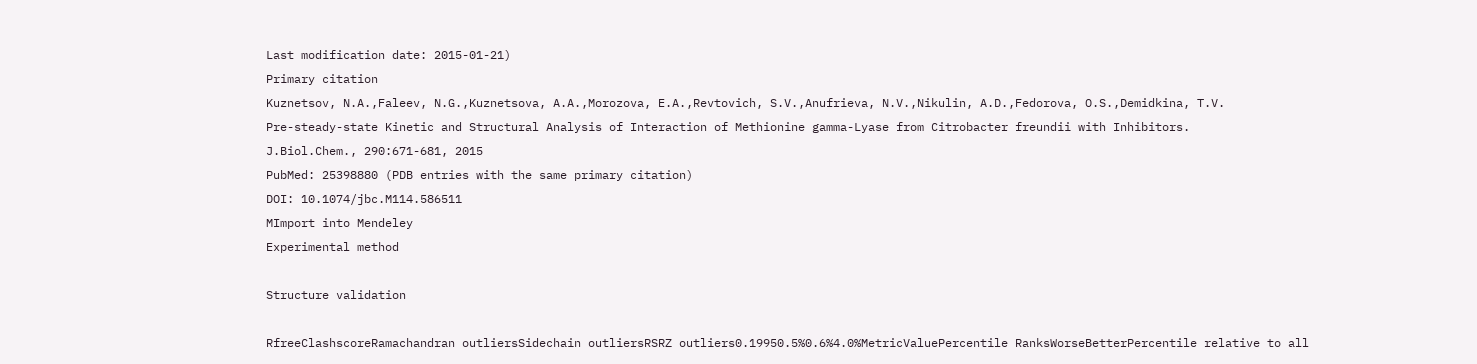Last modification date: 2015-01-21)
Primary citation
Kuznetsov, N.A.,Faleev, N.G.,Kuznetsova, A.A.,Morozova, E.A.,Revtovich, S.V.,Anufrieva, N.V.,Nikulin, A.D.,Fedorova, O.S.,Demidkina, T.V.
Pre-steady-state Kinetic and Structural Analysis of Interaction of Methionine gamma-Lyase from Citrobacter freundii with Inhibitors.
J.Biol.Chem., 290:671-681, 2015
PubMed: 25398880 (PDB entries with the same primary citation)
DOI: 10.1074/jbc.M114.586511
MImport into Mendeley
Experimental method

Structure validation

RfreeClashscoreRamachandran outliersSidechain outliersRSRZ outliers0.19950.5%0.6%4.0%MetricValuePercentile RanksWorseBetterPercentile relative to all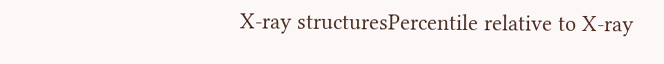X-ray structuresPercentile relative to X-ray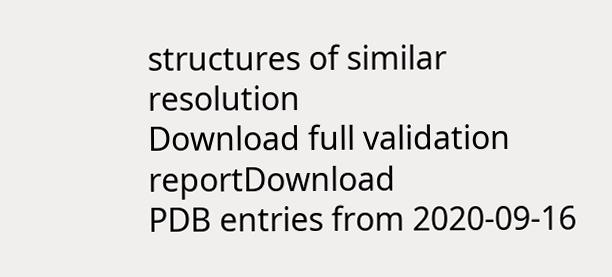structures of similar resolution
Download full validation reportDownload
PDB entries from 2020-09-16